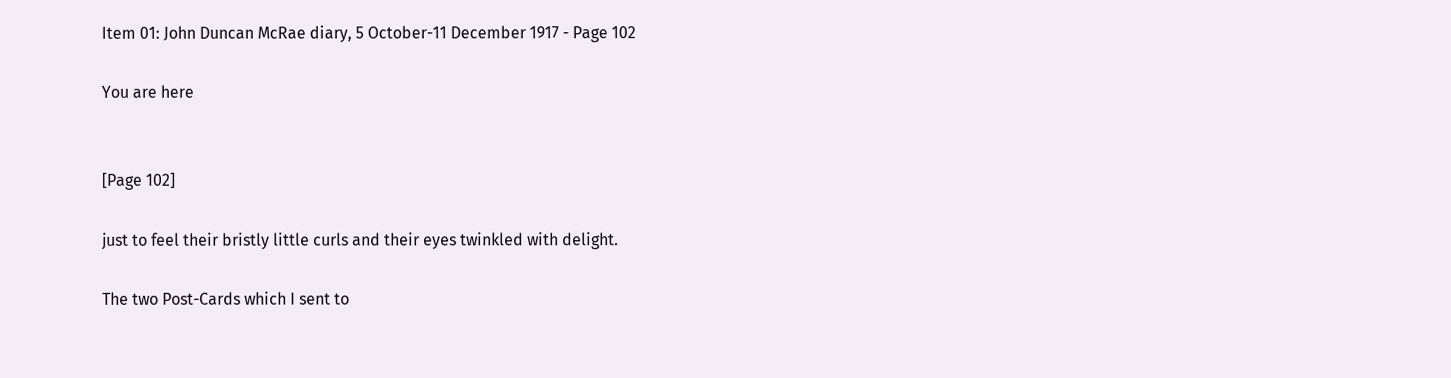Item 01: John Duncan McRae diary, 5 October-11 December 1917 - Page 102

You are here


[Page 102]

just to feel their bristly little curls and their eyes twinkled with delight.

The two Post-Cards which I sent to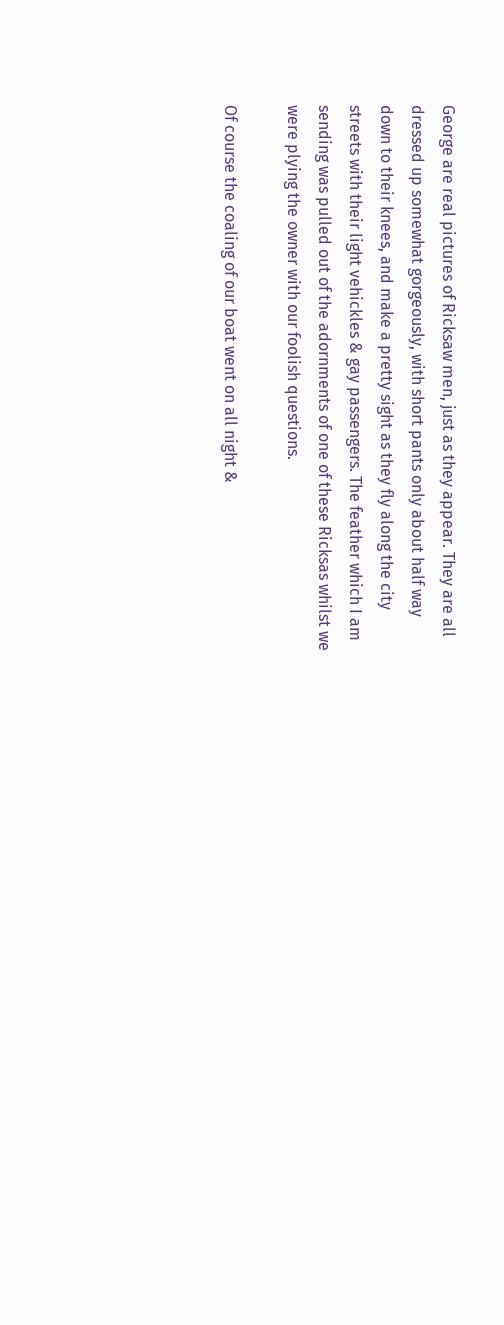George are real pictures of Ricksaw men, just as they appear. They are all dressed up somewhat gorgeously, with short pants only about half way down to their knees, and make a pretty sight as they fly along the city streets with their light vehickles & gay passengers. The feather which I am sending was pulled out of the adornments of one of these Ricksas whilst we were plying the owner with our foolish questions.

Of course the coaling of our boat went on all night &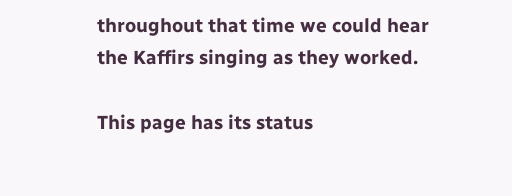throughout that time we could hear the Kaffirs singing as they worked.

This page has its status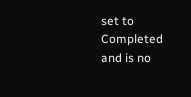set to Completed and is no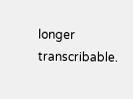longer transcribable.